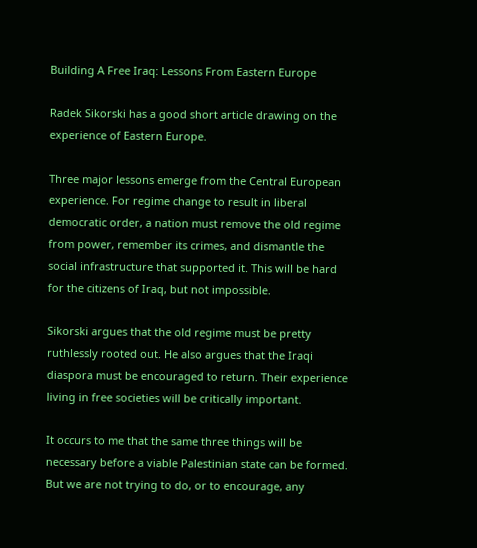Building A Free Iraq: Lessons From Eastern Europe

Radek Sikorski has a good short article drawing on the experience of Eastern Europe.

Three major lessons emerge from the Central European experience. For regime change to result in liberal democratic order, a nation must remove the old regime from power, remember its crimes, and dismantle the social infrastructure that supported it. This will be hard for the citizens of Iraq, but not impossible.

Sikorski argues that the old regime must be pretty ruthlessly rooted out. He also argues that the Iraqi diaspora must be encouraged to return. Their experience living in free societies will be critically important.

It occurs to me that the same three things will be necessary before a viable Palestinian state can be formed. But we are not trying to do, or to encourage, any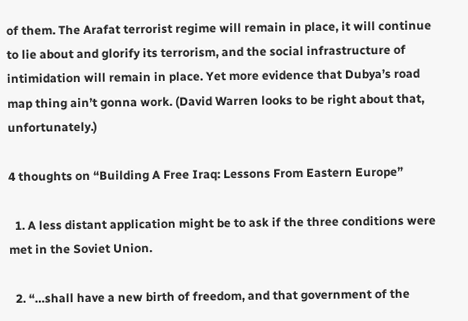of them. The Arafat terrorist regime will remain in place, it will continue to lie about and glorify its terrorism, and the social infrastructure of intimidation will remain in place. Yet more evidence that Dubya’s road map thing ain’t gonna work. (David Warren looks to be right about that, unfortunately.)

4 thoughts on “Building A Free Iraq: Lessons From Eastern Europe”

  1. A less distant application might be to ask if the three conditions were met in the Soviet Union.

  2. “…shall have a new birth of freedom, and that government of the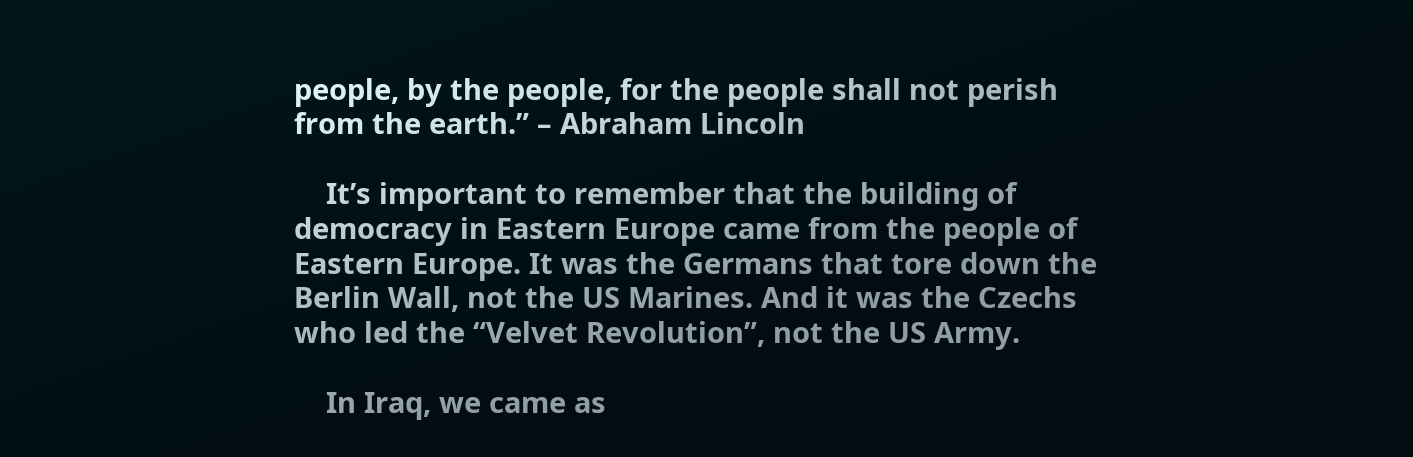people, by the people, for the people shall not perish from the earth.” – Abraham Lincoln

    It’s important to remember that the building of democracy in Eastern Europe came from the people of Eastern Europe. It was the Germans that tore down the Berlin Wall, not the US Marines. And it was the Czechs who led the “Velvet Revolution”, not the US Army.

    In Iraq, we came as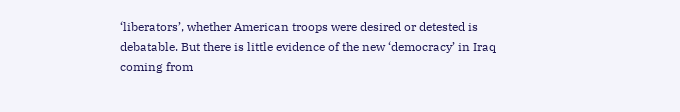‘liberators’, whether American troops were desired or detested is debatable. But there is little evidence of the new ‘democracy’ in Iraq coming from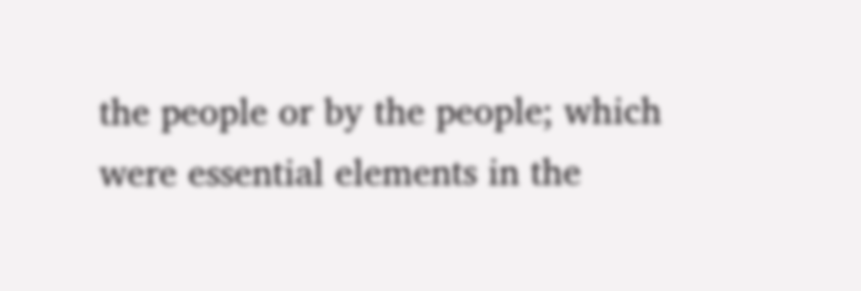the people or by the people; which were essential elements in the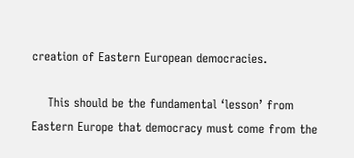creation of Eastern European democracies.

    This should be the fundamental ‘lesson’ from Eastern Europe that democracy must come from the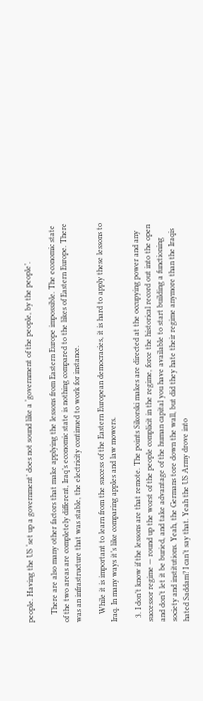people. Having the US ‘set up a government’ does not sound like a ‘government of the people, by the people’.

    There are also many other factors that make applying the lessons from Eastern Europe impossible. The economic state of the two areas are completely different, Iraq’s economic state is nothing compared to the likes of Eastern Europe. There was an infrastructure that was stable, the electricity continued to work for instance.

    While it is important to learn from the success of the Eastern European democracies, it is hard to apply these lessons to Iraq. In many ways it’s like comparing apples and law mowers.

  3. I don’t know if the lessons are that remote. The points Sikorski makes are directed at the occupying power and any successor regime — round up the worst of the people complicit in the regime, force the historical record out into the open and don’t let it be buried, and take advantage of the human capital you have available to start building a functioning society and institutions. Yeah, the Germans tore down the wall, but did they hate their regime anymore than the Iraqis hated Saddam? I can’t say that. Yeah the US Army drove into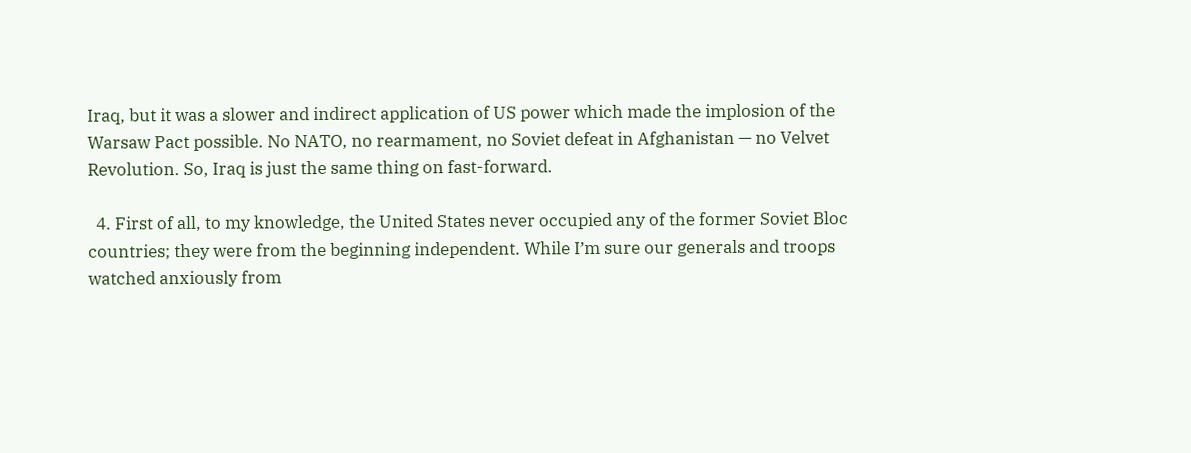Iraq, but it was a slower and indirect application of US power which made the implosion of the Warsaw Pact possible. No NATO, no rearmament, no Soviet defeat in Afghanistan — no Velvet Revolution. So, Iraq is just the same thing on fast-forward.

  4. First of all, to my knowledge, the United States never occupied any of the former Soviet Bloc countries; they were from the beginning independent. While I’m sure our generals and troops watched anxiously from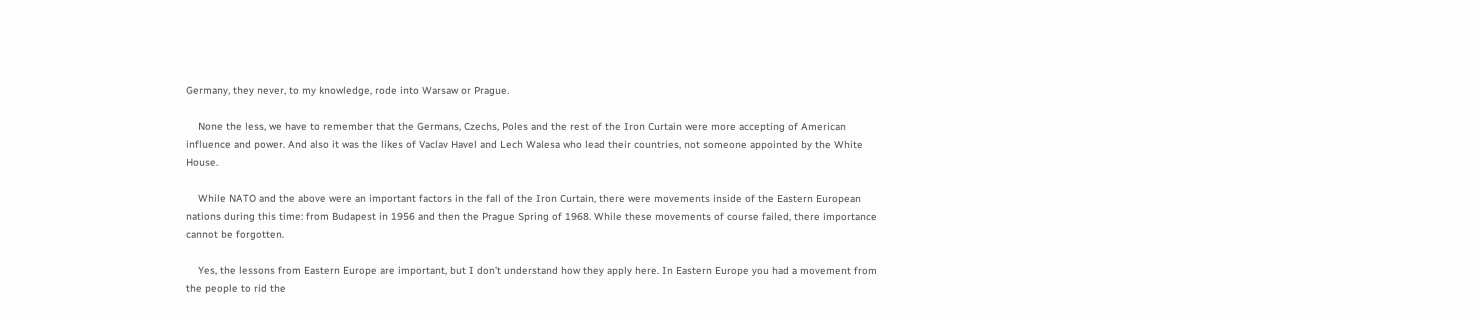Germany, they never, to my knowledge, rode into Warsaw or Prague.

    None the less, we have to remember that the Germans, Czechs, Poles and the rest of the Iron Curtain were more accepting of American influence and power. And also it was the likes of Vaclav Havel and Lech Walesa who lead their countries, not someone appointed by the White House.

    While NATO and the above were an important factors in the fall of the Iron Curtain, there were movements inside of the Eastern European nations during this time: from Budapest in 1956 and then the Prague Spring of 1968. While these movements of course failed, there importance cannot be forgotten.

    Yes, the lessons from Eastern Europe are important, but I don’t understand how they apply here. In Eastern Europe you had a movement from the people to rid the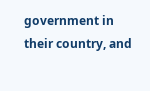government in their country, and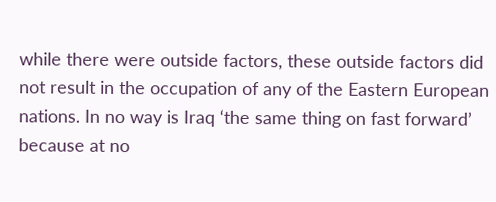while there were outside factors, these outside factors did not result in the occupation of any of the Eastern European nations. In no way is Iraq ‘the same thing on fast forward’ because at no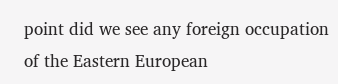point did we see any foreign occupation of the Eastern European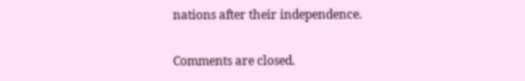nations after their independence.

Comments are closed.